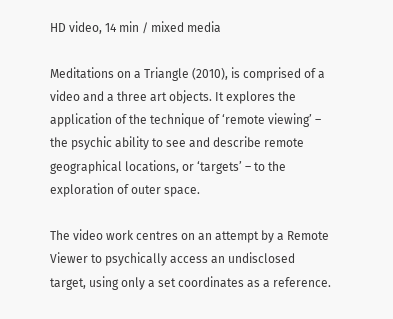HD video, 14 min / mixed media

Meditations on a Triangle (2010), is comprised of a video and a three art objects. It explores the application of the technique of ‘remote viewing’ – the psychic ability to see and describe remote geographical locations, or ‘targets’ – to the exploration of outer space.

The video work centres on an attempt by a Remote Viewer to psychically access an undisclosed target, using only a set coordinates as a reference.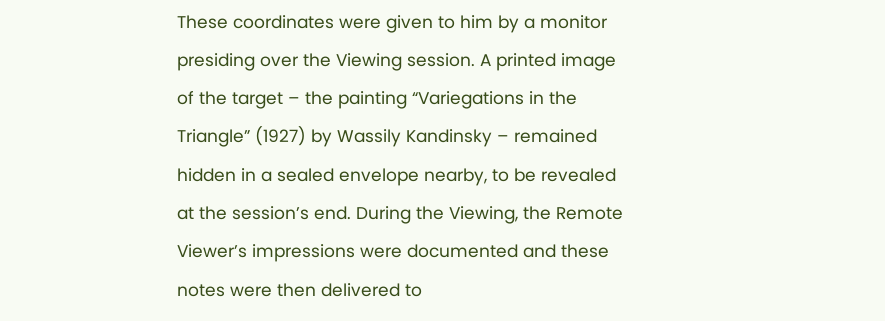These coordinates were given to him by a monitor presiding over the Viewing session. A printed image of the target – the painting “Variegations in the Triangle” (1927) by Wassily Kandinsky – remained hidden in a sealed envelope nearby, to be revealed at the session’s end. During the Viewing, the Remote Viewer’s impressions were documented and these notes were then delivered to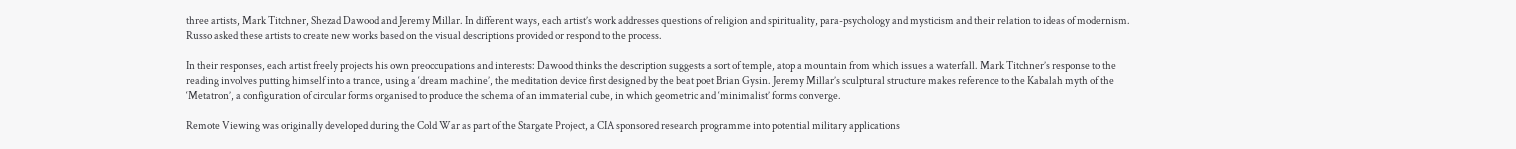three artists, Mark Titchner, Shezad Dawood and Jeremy Millar. In different ways, each artist’s work addresses questions of religion and spirituality, para-psychology and mysticism and their relation to ideas of modernism. Russo asked these artists to create new works based on the visual descriptions provided or respond to the process.

In their responses, each artist freely projects his own preoccupations and interests: Dawood thinks the description suggests a sort of temple, atop a mountain from which issues a waterfall. Mark Titchner’s response to the reading involves putting himself into a trance, using a ‘dream machine’, the meditation device first designed by the beat poet Brian Gysin. Jeremy Millar’s sculptural structure makes reference to the Kabalah myth of the ‘Metatron’, a configuration of circular forms organised to produce the schema of an immaterial cube, in which geometric and ‘minimalist’ forms converge.

Remote Viewing was originally developed during the Cold War as part of the Stargate Project, a CIA sponsored research programme into potential military applications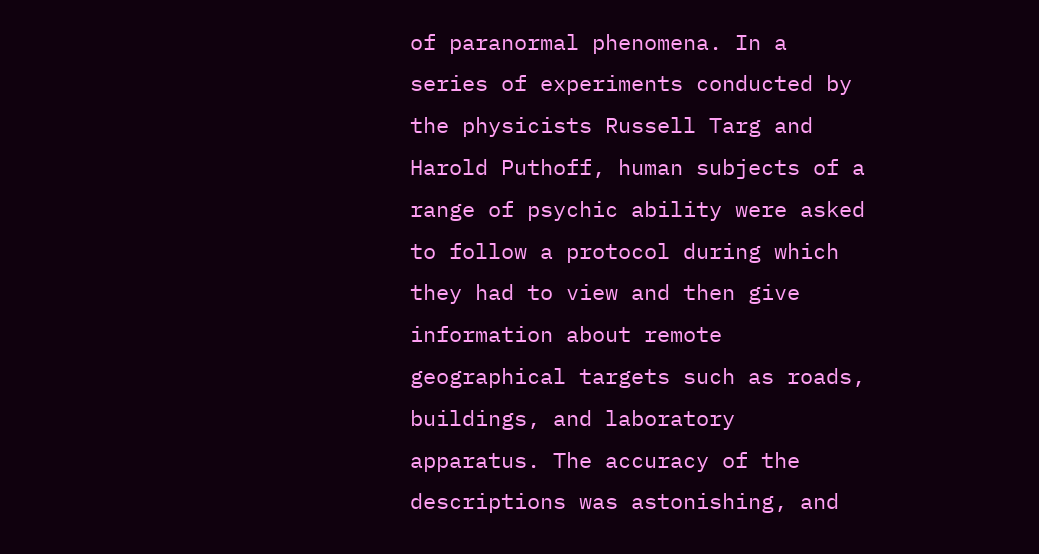of paranormal phenomena. In a series of experiments conducted by the physicists Russell Targ and Harold Puthoff, human subjects of a range of psychic ability were asked to follow a protocol during which they had to view and then give information about remote geographical targets such as roads, buildings, and laboratory apparatus. The accuracy of the descriptions was astonishing, and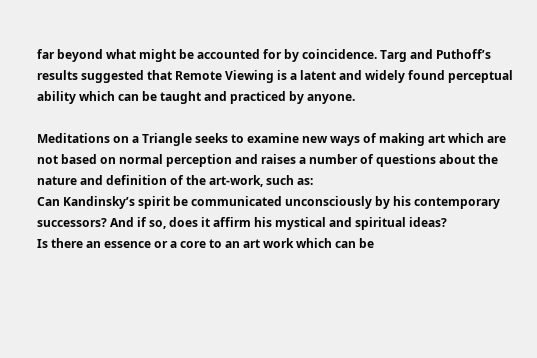far beyond what might be accounted for by coincidence. Targ and Puthoff’s results suggested that Remote Viewing is a latent and widely found perceptual ability which can be taught and practiced by anyone.

Meditations on a Triangle seeks to examine new ways of making art which are not based on normal perception and raises a number of questions about the nature and definition of the art-work, such as:
Can Kandinsky’s spirit be communicated unconsciously by his contemporary successors? And if so, does it affirm his mystical and spiritual ideas?
Is there an essence or a core to an art work which can be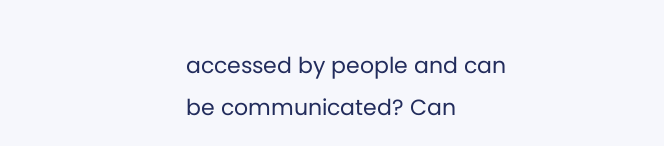accessed by people and can be communicated? Can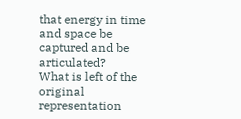that energy in time and space be captured and be articulated?
What is left of the original representation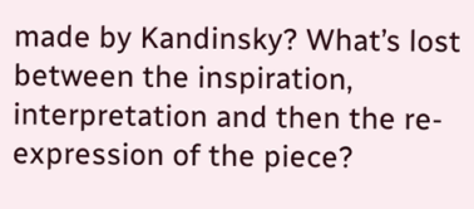made by Kandinsky? What’s lost between the inspiration, interpretation and then the re-expression of the piece?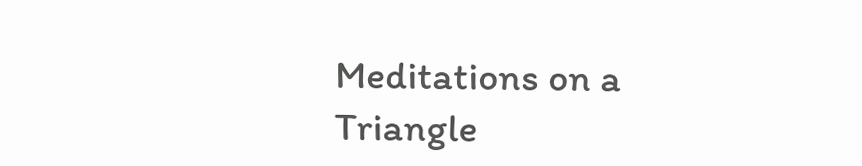Meditations on a Triangle